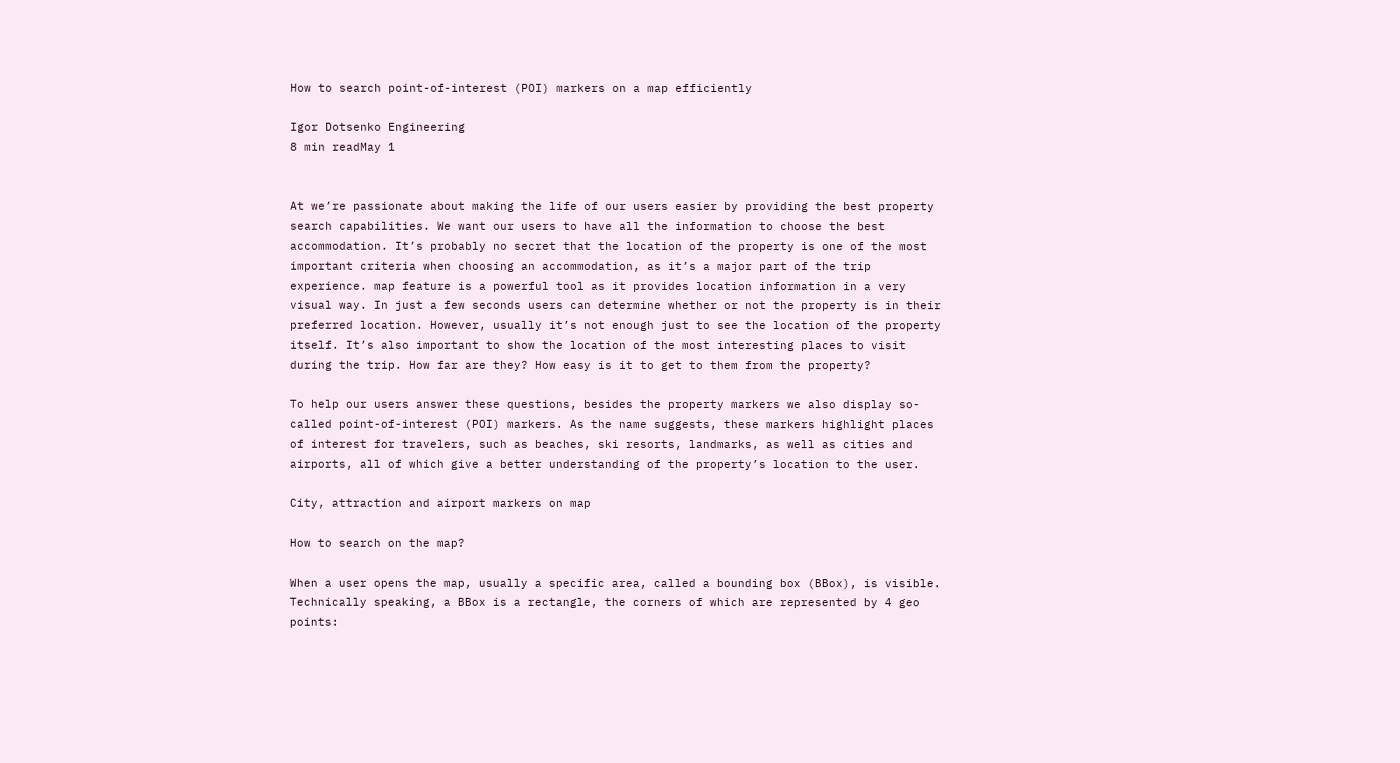How to search point-of-interest (POI) markers on a map efficiently

Igor Dotsenko Engineering
8 min readMay 1


At we’re passionate about making the life of our users easier by providing the best property search capabilities. We want our users to have all the information to choose the best accommodation. It’s probably no secret that the location of the property is one of the most important criteria when choosing an accommodation, as it’s a major part of the trip experience. map feature is a powerful tool as it provides location information in a very visual way. In just a few seconds users can determine whether or not the property is in their preferred location. However, usually it’s not enough just to see the location of the property itself. It’s also important to show the location of the most interesting places to visit during the trip. How far are they? How easy is it to get to them from the property?

To help our users answer these questions, besides the property markers we also display so-called point-of-interest (POI) markers. As the name suggests, these markers highlight places of interest for travelers, such as beaches, ski resorts, landmarks, as well as cities and airports, all of which give a better understanding of the property’s location to the user.

City, attraction and airport markers on map

How to search on the map?

When a user opens the map, usually a specific area, called a bounding box (BBox), is visible. Technically speaking, a BBox is a rectangle, the corners of which are represented by 4 geo points: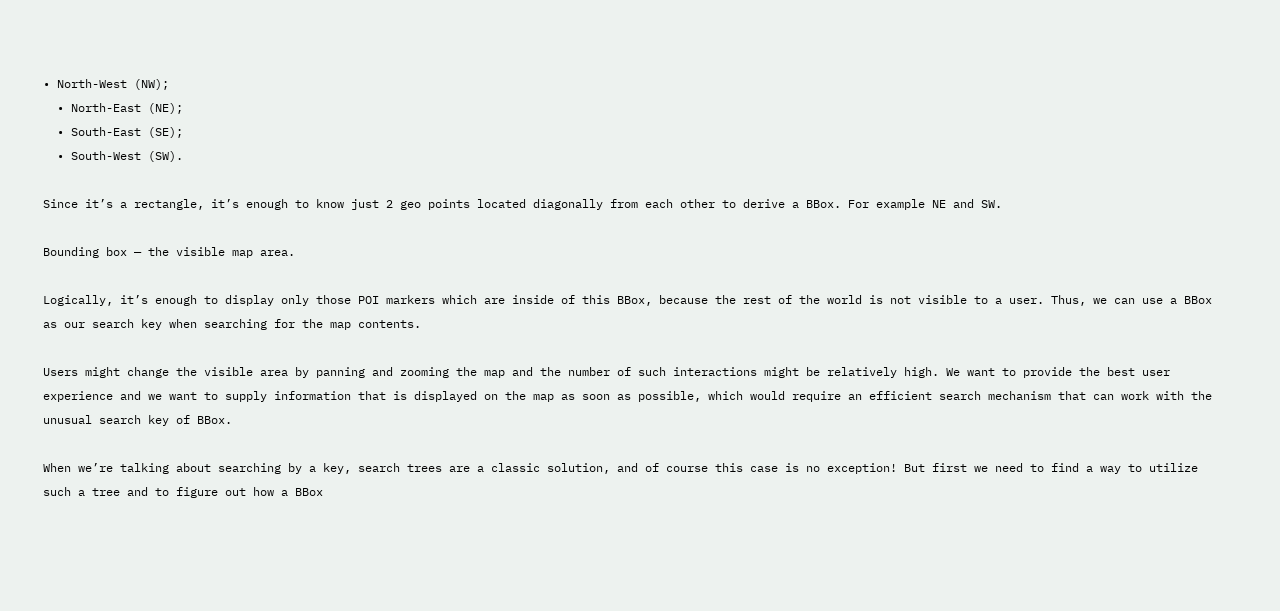• North-West (NW);
  • North-East (NE);
  • South-East (SE);
  • South-West (SW).

Since it’s a rectangle, it’s enough to know just 2 geo points located diagonally from each other to derive a BBox. For example NE and SW.

Bounding box — the visible map area.

Logically, it’s enough to display only those POI markers which are inside of this BBox, because the rest of the world is not visible to a user. Thus, we can use a BBox as our search key when searching for the map contents.

Users might change the visible area by panning and zooming the map and the number of such interactions might be relatively high. We want to provide the best user experience and we want to supply information that is displayed on the map as soon as possible, which would require an efficient search mechanism that can work with the unusual search key of BBox.

When we’re talking about searching by a key, search trees are a classic solution, and of course this case is no exception! But first we need to find a way to utilize such a tree and to figure out how a BBox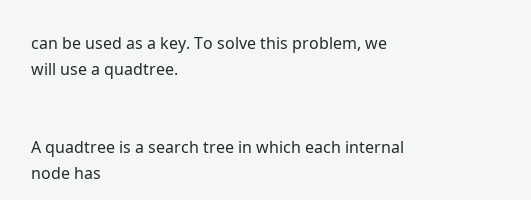can be used as a key. To solve this problem, we will use a quadtree.


A quadtree is a search tree in which each internal node has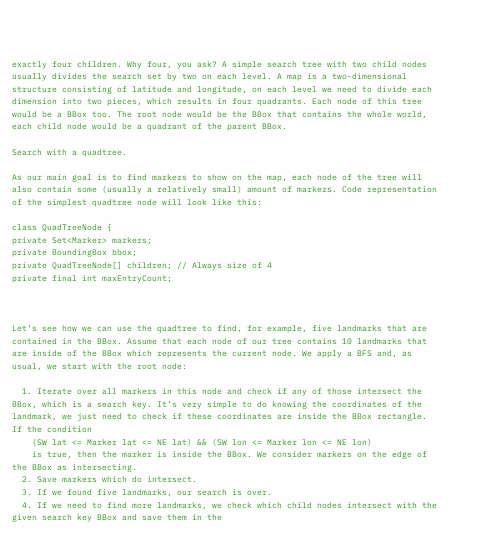exactly four children. Why four, you ask? A simple search tree with two child nodes usually divides the search set by two on each level. A map is a two-dimensional structure consisting of latitude and longitude, on each level we need to divide each dimension into two pieces, which results in four quadrants. Each node of this tree would be a BBox too. The root node would be the BBox that contains the whole world, each child node would be a quadrant of the parent BBox.

Search with a quadtree.

As our main goal is to find markers to show on the map, each node of the tree will also contain some (usually a relatively small) amount of markers. Code representation of the simplest quadtree node will look like this:

class QuadTreeNode {
private Set<Marker> markers;
private BoundingBox bbox;
private QuadTreeNode[] children; // Always size of 4
private final int maxEntryCount;



Let’s see how we can use the quadtree to find, for example, five landmarks that are contained in the BBox. Assume that each node of our tree contains 10 landmarks that are inside of the BBox which represents the current node. We apply a BFS and, as usual, we start with the root node:

  1. Iterate over all markers in this node and check if any of those intersect the BBox, which is a search key. It’s very simple to do knowing the coordinates of the landmark, we just need to check if these coordinates are inside the BBox rectangle. If the condition
    (SW lat <= Marker lat <= NE lat) && (SW lon <= Marker lon <= NE lon)
    is true, then the marker is inside the BBox. We consider markers on the edge of the BBox as intersecting.
  2. Save markers which do intersect.
  3. If we found five landmarks, our search is over.
  4. If we need to find more landmarks, we check which child nodes intersect with the given search key BBox and save them in the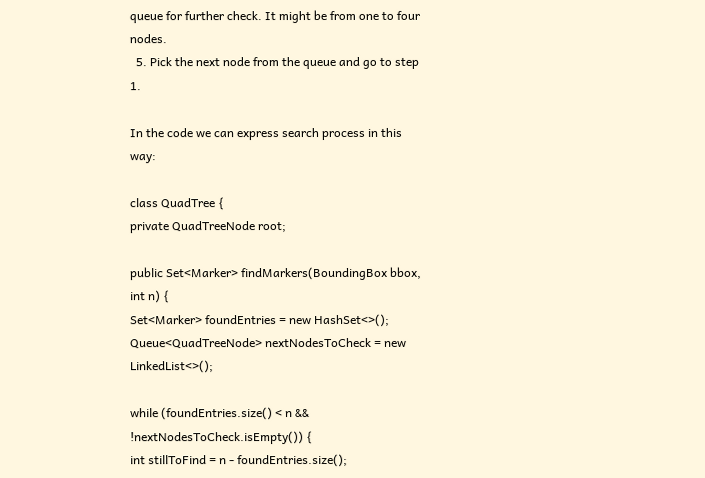queue for further check. It might be from one to four nodes.
  5. Pick the next node from the queue and go to step 1.

In the code we can express search process in this way:

class QuadTree {
private QuadTreeNode root;

public Set<Marker> findMarkers(BoundingBox bbox, int n) {
Set<Marker> foundEntries = new HashSet<>();
Queue<QuadTreeNode> nextNodesToCheck = new LinkedList<>();

while (foundEntries.size() < n && !nextNodesToCheck.isEmpty()) {
int stillToFind = n - foundEntries.size();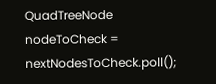QuadTreeNode nodeToCheck = nextNodesToCheck.poll();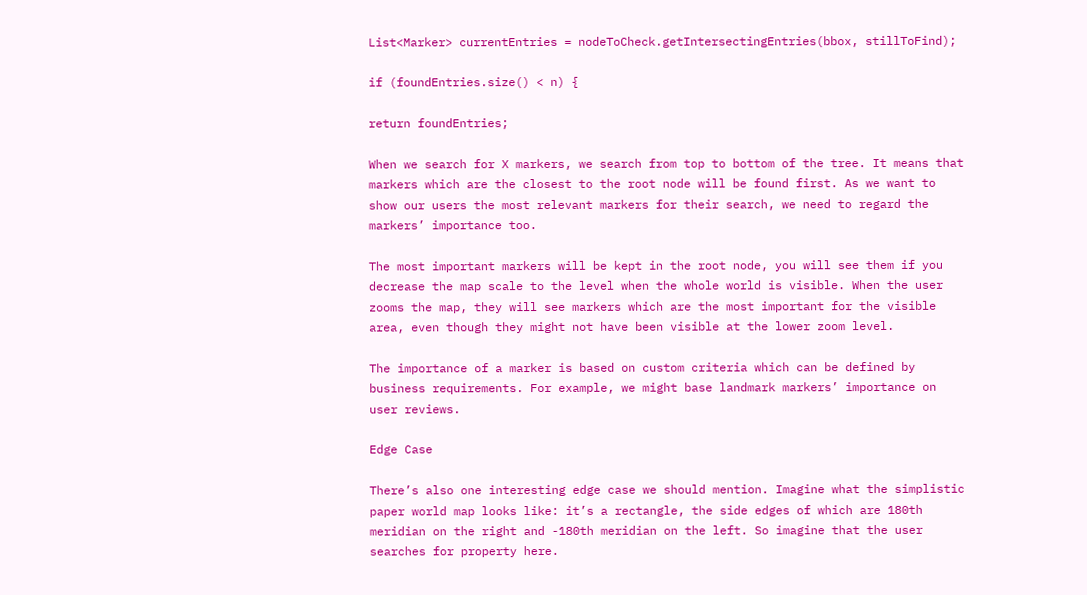List<Marker> currentEntries = nodeToCheck.getIntersectingEntries(bbox, stillToFind);

if (foundEntries.size() < n) {

return foundEntries;

When we search for X markers, we search from top to bottom of the tree. It means that markers which are the closest to the root node will be found first. As we want to show our users the most relevant markers for their search, we need to regard the markers’ importance too.

The most important markers will be kept in the root node, you will see them if you decrease the map scale to the level when the whole world is visible. When the user zooms the map, they will see markers which are the most important for the visible area, even though they might not have been visible at the lower zoom level.

The importance of a marker is based on custom criteria which can be defined by business requirements. For example, we might base landmark markers’ importance on user reviews.

Edge Case

There’s also one interesting edge case we should mention. Imagine what the simplistic paper world map looks like: it’s a rectangle, the side edges of which are 180th meridian on the right and -180th meridian on the left. So imagine that the user searches for property here.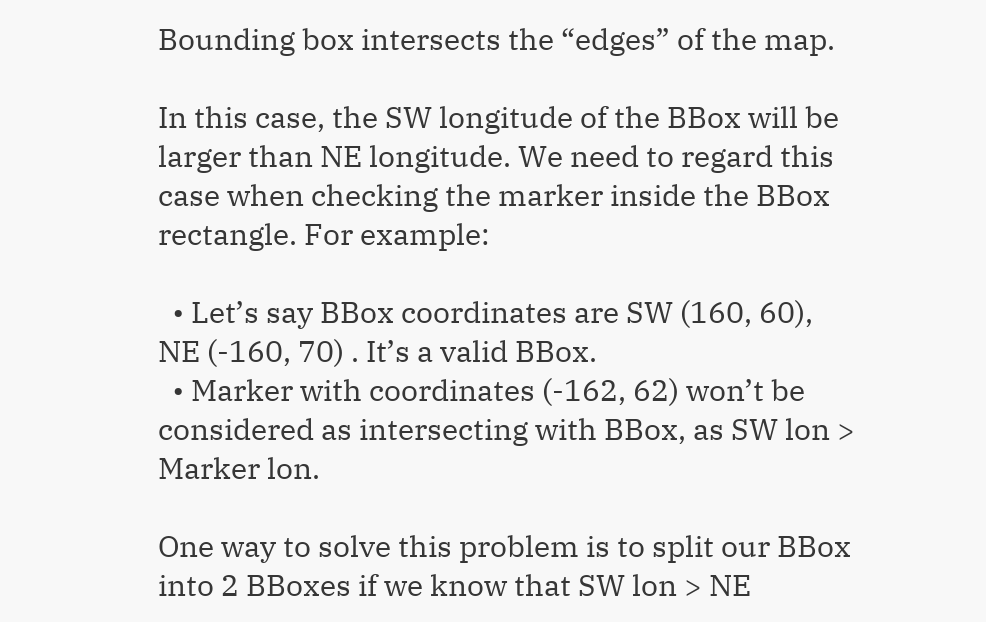Bounding box intersects the “edges” of the map.

In this case, the SW longitude of the BBox will be larger than NE longitude. We need to regard this case when checking the marker inside the BBox rectangle. For example:

  • Let’s say BBox coordinates are SW (160, 60), NE (-160, 70) . It’s a valid BBox.
  • Marker with coordinates (-162, 62) won’t be considered as intersecting with BBox, as SW lon > Marker lon.

One way to solve this problem is to split our BBox into 2 BBoxes if we know that SW lon > NE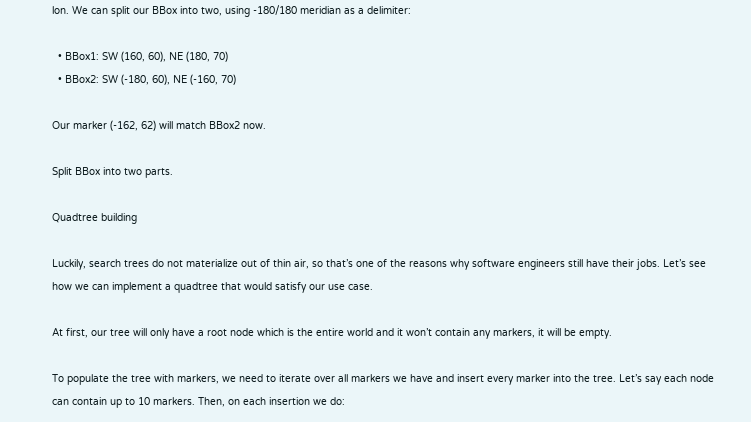lon. We can split our BBox into two, using -180/180 meridian as a delimiter:

  • BBox1: SW (160, 60), NE (180, 70)
  • BBox2: SW (-180, 60), NE (-160, 70)

Our marker (-162, 62) will match BBox2 now.

Split BBox into two parts.

Quadtree building

Luckily, search trees do not materialize out of thin air, so that’s one of the reasons why software engineers still have their jobs. Let’s see how we can implement a quadtree that would satisfy our use case.

At first, our tree will only have a root node which is the entire world and it won’t contain any markers, it will be empty.

To populate the tree with markers, we need to iterate over all markers we have and insert every marker into the tree. Let’s say each node can contain up to 10 markers. Then, on each insertion we do: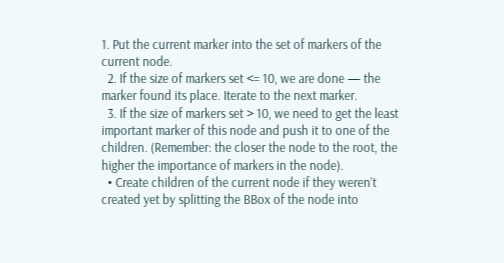1. Put the current marker into the set of markers of the current node.
  2. If the size of markers set <= 10, we are done — the marker found its place. Iterate to the next marker.
  3. If the size of markers set > 10, we need to get the least important marker of this node and push it to one of the children. (Remember: the closer the node to the root, the higher the importance of markers in the node).
  • Create children of the current node if they weren’t created yet by splitting the BBox of the node into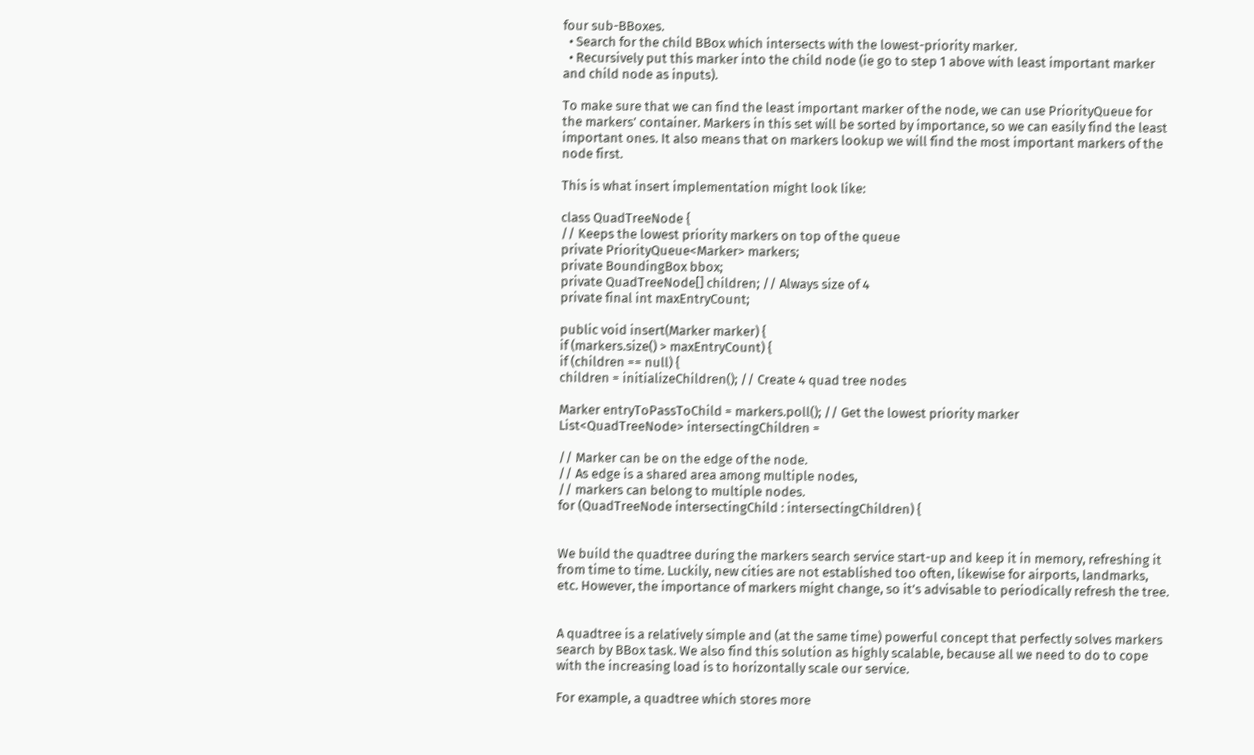four sub-BBoxes.
  • Search for the child BBox which intersects with the lowest-priority marker.
  • Recursively put this marker into the child node (ie go to step 1 above with least important marker and child node as inputs).

To make sure that we can find the least important marker of the node, we can use PriorityQueue for the markers’ container. Markers in this set will be sorted by importance, so we can easily find the least important ones. It also means that on markers lookup we will find the most important markers of the node first.

This is what insert implementation might look like:

class QuadTreeNode {
// Keeps the lowest priority markers on top of the queue
private PriorityQueue<Marker> markers;
private BoundingBox bbox;
private QuadTreeNode[] children; // Always size of 4
private final int maxEntryCount;

public void insert(Marker marker) {
if (markers.size() > maxEntryCount) {
if (children == null) {
children = initializeChildren(); // Create 4 quad tree nodes

Marker entryToPassToChild = markers.poll(); // Get the lowest priority marker
List<QuadTreeNode> intersectingChildren =

// Marker can be on the edge of the node.
// As edge is a shared area among multiple nodes,
// markers can belong to multiple nodes.
for (QuadTreeNode intersectingChild : intersectingChildren) {


We build the quadtree during the markers search service start-up and keep it in memory, refreshing it from time to time. Luckily, new cities are not established too often, likewise for airports, landmarks, etc. However, the importance of markers might change, so it’s advisable to periodically refresh the tree.


A quadtree is a relatively simple and (at the same time) powerful concept that perfectly solves markers search by BBox task. We also find this solution as highly scalable, because all we need to do to cope with the increasing load is to horizontally scale our service.

For example, a quadtree which stores more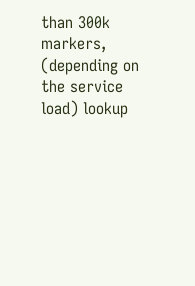than 300k markers, (depending on the service load) lookup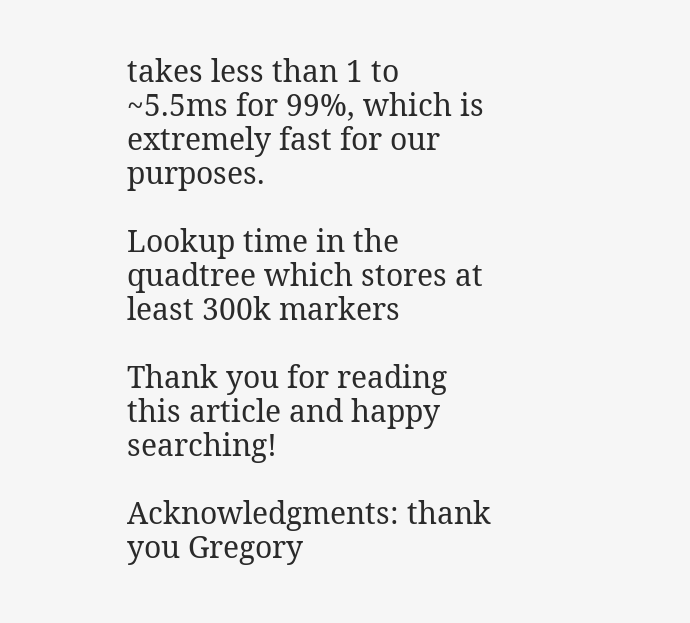takes less than 1 to ~5.5ms for 99%, which is extremely fast for our purposes.

Lookup time in the quadtree which stores at least 300k markers

Thank you for reading this article and happy searching!

Acknowledgments: thank you Gregory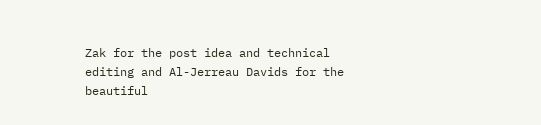Zak for the post idea and technical editing and Al-Jerreau Davids for the beautiful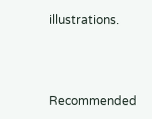illustrations.



Recommended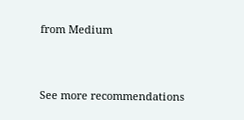from Medium


See more recommendations